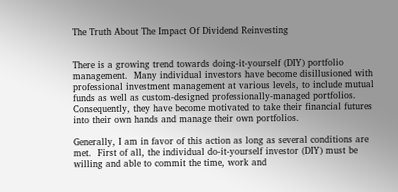The Truth About The Impact Of Dividend Reinvesting


There is a growing trend towards doing-it-yourself (DIY) portfolio management.  Many individual investors have become disillusioned with professional investment management at various levels, to include mutual funds as well as custom-designed professionally-managed portfolios. Consequently, they have become motivated to take their financial futures into their own hands and manage their own portfolios.

Generally, I am in favor of this action as long as several conditions are met.  First of all, the individual do-it-yourself investor (DIY) must be willing and able to commit the time, work and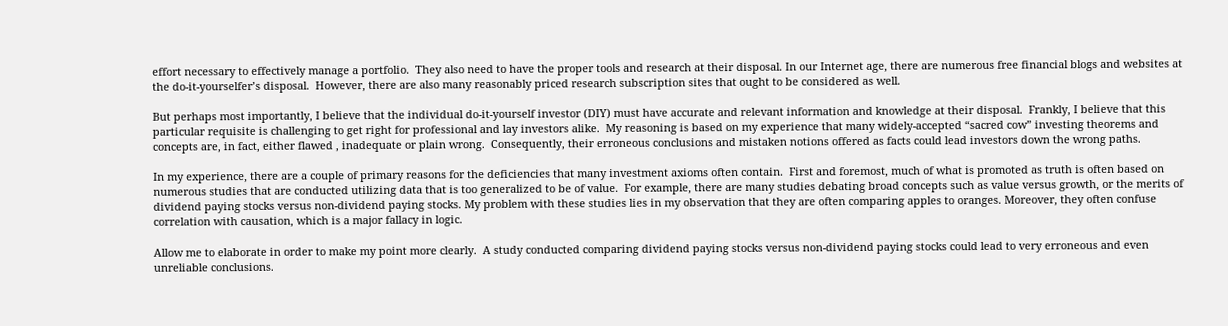effort necessary to effectively manage a portfolio.  They also need to have the proper tools and research at their disposal. In our Internet age, there are numerous free financial blogs and websites at the do-it-yourselfer’s disposal.  However, there are also many reasonably priced research subscription sites that ought to be considered as well.

But perhaps most importantly, I believe that the individual do-it-yourself investor (DIY) must have accurate and relevant information and knowledge at their disposal.  Frankly, I believe that this particular requisite is challenging to get right for professional and lay investors alike.  My reasoning is based on my experience that many widely-accepted “sacred cow” investing theorems and concepts are, in fact, either flawed , inadequate or plain wrong.  Consequently, their erroneous conclusions and mistaken notions offered as facts could lead investors down the wrong paths.

In my experience, there are a couple of primary reasons for the deficiencies that many investment axioms often contain.  First and foremost, much of what is promoted as truth is often based on numerous studies that are conducted utilizing data that is too generalized to be of value.  For example, there are many studies debating broad concepts such as value versus growth, or the merits of dividend paying stocks versus non-dividend paying stocks. My problem with these studies lies in my observation that they are often comparing apples to oranges. Moreover, they often confuse correlation with causation, which is a major fallacy in logic.

Allow me to elaborate in order to make my point more clearly.  A study conducted comparing dividend paying stocks versus non-dividend paying stocks could lead to very erroneous and even unreliable conclusions.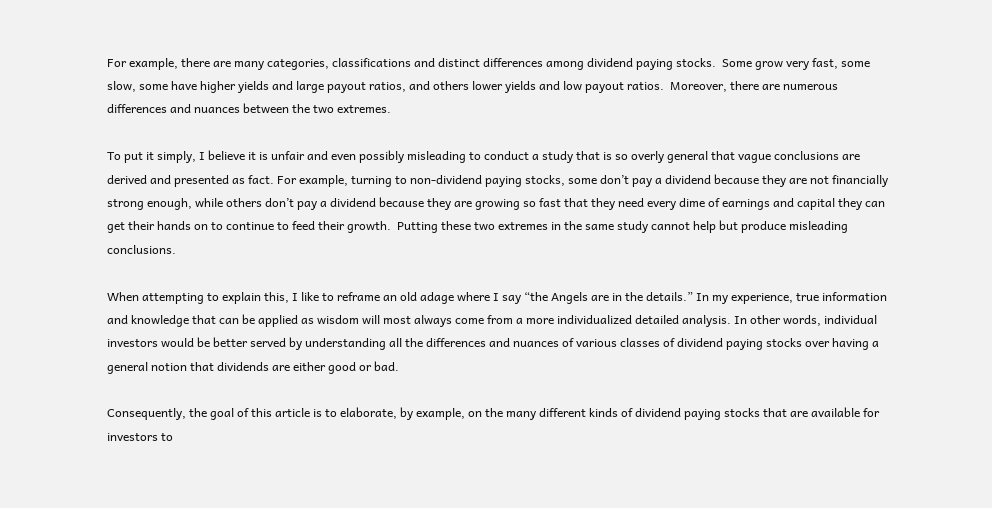For example, there are many categories, classifications and distinct differences among dividend paying stocks.  Some grow very fast, some slow, some have higher yields and large payout ratios, and others lower yields and low payout ratios.  Moreover, there are numerous differences and nuances between the two extremes.

To put it simply, I believe it is unfair and even possibly misleading to conduct a study that is so overly general that vague conclusions are derived and presented as fact. For example, turning to non-dividend paying stocks, some don’t pay a dividend because they are not financially strong enough, while others don’t pay a dividend because they are growing so fast that they need every dime of earnings and capital they can get their hands on to continue to feed their growth.  Putting these two extremes in the same study cannot help but produce misleading conclusions.

When attempting to explain this, I like to reframe an old adage where I say “the Angels are in the details.” In my experience, true information and knowledge that can be applied as wisdom will most always come from a more individualized detailed analysis. In other words, individual investors would be better served by understanding all the differences and nuances of various classes of dividend paying stocks over having a general notion that dividends are either good or bad.

Consequently, the goal of this article is to elaborate, by example, on the many different kinds of dividend paying stocks that are available for investors to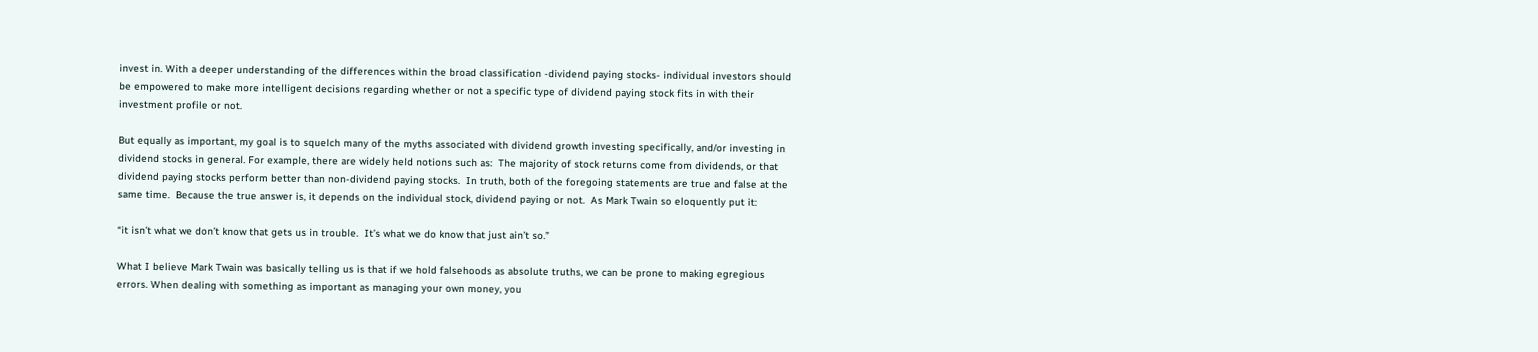invest in. With a deeper understanding of the differences within the broad classification -dividend paying stocks- individual investors should be empowered to make more intelligent decisions regarding whether or not a specific type of dividend paying stock fits in with their investment profile or not.

But equally as important, my goal is to squelch many of the myths associated with dividend growth investing specifically, and/or investing in dividend stocks in general. For example, there are widely held notions such as:  The majority of stock returns come from dividends, or that dividend paying stocks perform better than non-dividend paying stocks.  In truth, both of the foregoing statements are true and false at the same time.  Because the true answer is, it depends on the individual stock, dividend paying or not.  As Mark Twain so eloquently put it:

“it isn’t what we don’t know that gets us in trouble.  It’s what we do know that just ain’t so.”

What I believe Mark Twain was basically telling us is that if we hold falsehoods as absolute truths, we can be prone to making egregious errors. When dealing with something as important as managing your own money, you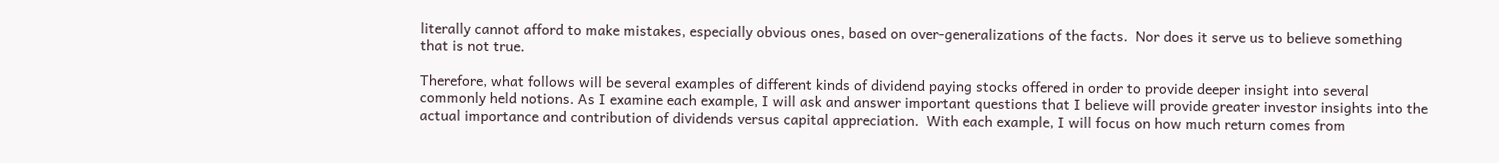literally cannot afford to make mistakes, especially obvious ones, based on over-generalizations of the facts.  Nor does it serve us to believe something that is not true.

Therefore, what follows will be several examples of different kinds of dividend paying stocks offered in order to provide deeper insight into several commonly held notions. As I examine each example, I will ask and answer important questions that I believe will provide greater investor insights into the actual importance and contribution of dividends versus capital appreciation.  With each example, I will focus on how much return comes from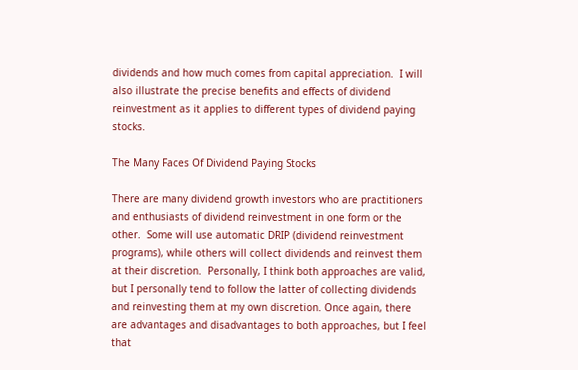dividends and how much comes from capital appreciation.  I will also illustrate the precise benefits and effects of dividend reinvestment as it applies to different types of dividend paying stocks.

The Many Faces Of Dividend Paying Stocks

There are many dividend growth investors who are practitioners and enthusiasts of dividend reinvestment in one form or the other.  Some will use automatic DRIP (dividend reinvestment programs), while others will collect dividends and reinvest them at their discretion.  Personally, I think both approaches are valid, but I personally tend to follow the latter of collecting dividends and reinvesting them at my own discretion. Once again, there are advantages and disadvantages to both approaches, but I feel that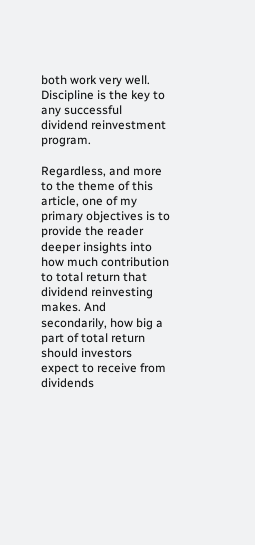both work very well.  Discipline is the key to any successful dividend reinvestment program.

Regardless, and more to the theme of this article, one of my primary objectives is to provide the reader deeper insights into how much contribution to total return that dividend reinvesting makes. And secondarily, how big a part of total return should investors expect to receive from dividends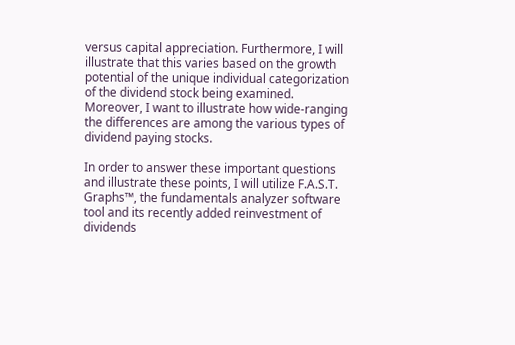versus capital appreciation. Furthermore, I will illustrate that this varies based on the growth potential of the unique individual categorization of the dividend stock being examined. Moreover, I want to illustrate how wide-ranging the differences are among the various types of dividend paying stocks.

In order to answer these important questions and illustrate these points, I will utilize F.A.S.T. Graphs™, the fundamentals analyzer software tool and its recently added reinvestment of dividends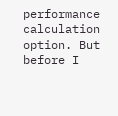performance calculation option. But before I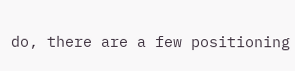do, there are a few positioning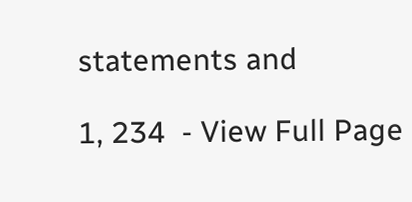statements and

1, 234  - View Full Page